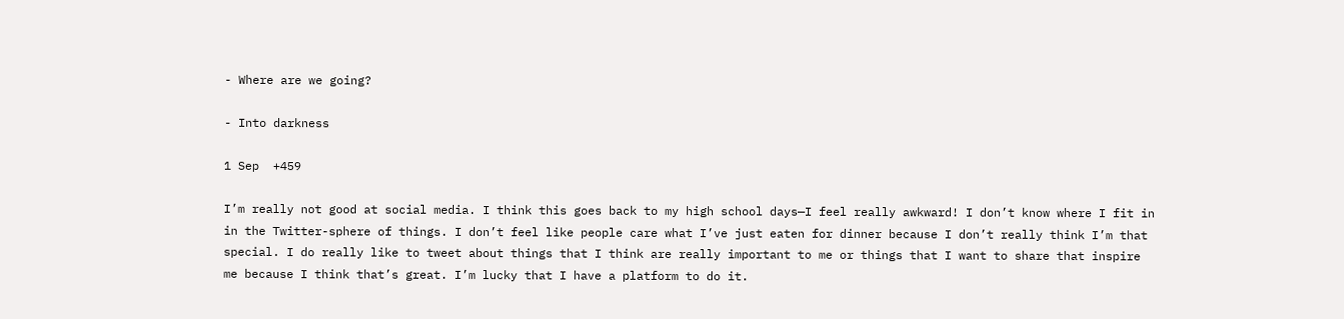- Where are we going?

- Into darkness

1 Sep  +459

I’m really not good at social media. I think this goes back to my high school days—I feel really awkward! I don’t know where I fit in in the Twitter-sphere of things. I don’t feel like people care what I’ve just eaten for dinner because I don’t really think I’m that special. I do really like to tweet about things that I think are really important to me or things that I want to share that inspire me because I think that’s great. I’m lucky that I have a platform to do it.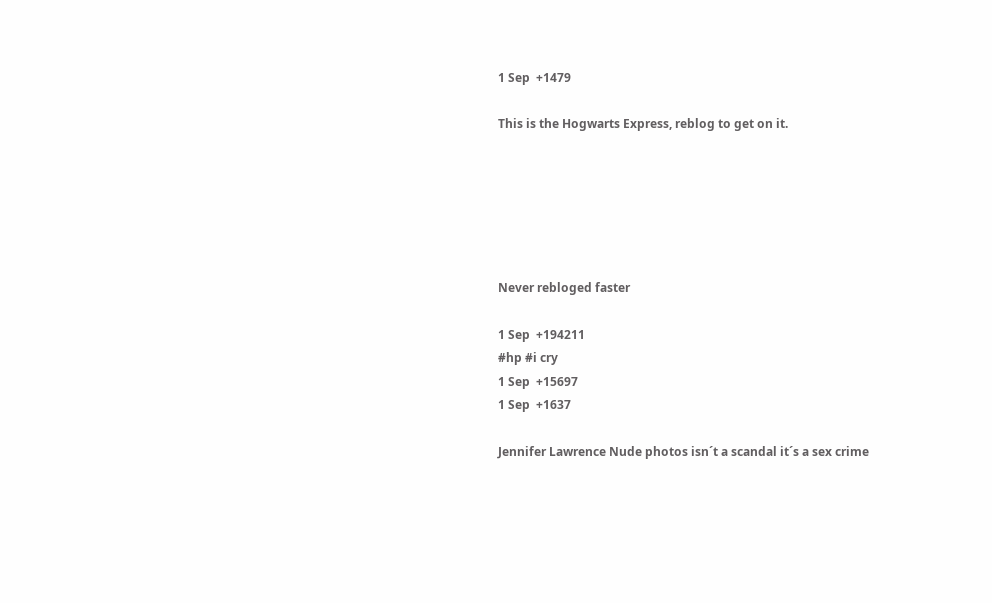1 Sep  +1479

This is the Hogwarts Express, reblog to get on it.






Never rebloged faster

1 Sep  +194211
#hp #i cry
1 Sep  +15697
1 Sep  +1637

Jennifer Lawrence Nude photos isn´t a scandal it´s a sex crime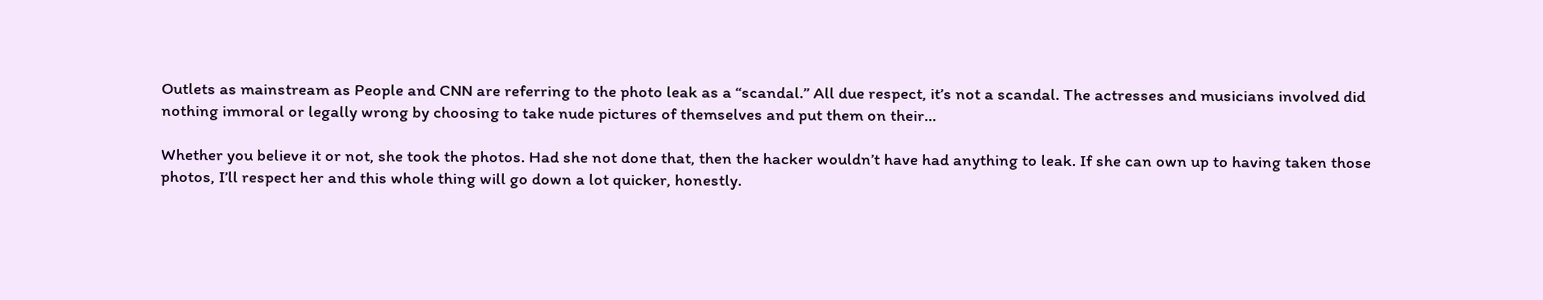Outlets as mainstream as People and CNN are referring to the photo leak as a “scandal.” All due respect, it’s not a scandal. The actresses and musicians involved did nothing immoral or legally wrong by choosing to take nude pictures of themselves and put them on their…

Whether you believe it or not, she took the photos. Had she not done that, then the hacker wouldn’t have had anything to leak. If she can own up to having taken those photos, I’ll respect her and this whole thing will go down a lot quicker, honestly.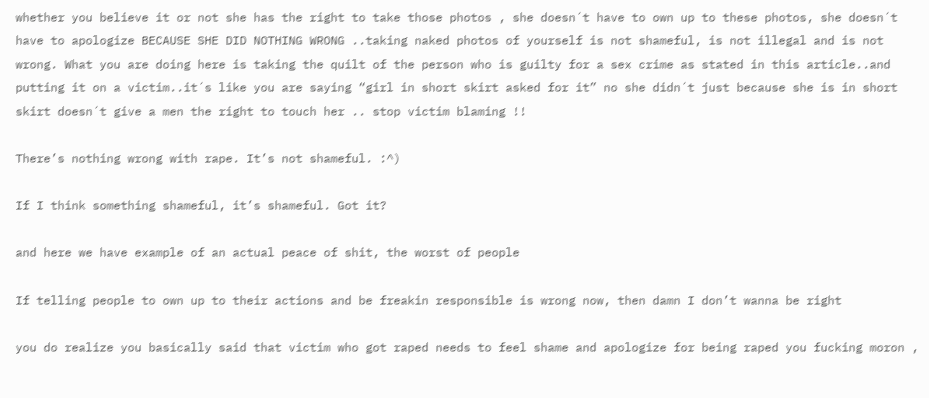whether you believe it or not she has the right to take those photos , she doesn´t have to own up to these photos, she doesn´t have to apologize BECAUSE SHE DID NOTHING WRONG ..taking naked photos of yourself is not shameful, is not illegal and is not wrong. What you are doing here is taking the quilt of the person who is guilty for a sex crime as stated in this article..and putting it on a victim..it´s like you are saying “girl in short skirt asked for it” no she didn´t just because she is in short skirt doesn´t give a men the right to touch her .. stop victim blaming !!

There’s nothing wrong with rape. It’s not shameful. :^)

If I think something shameful, it’s shameful. Got it?

and here we have example of an actual peace of shit, the worst of people

If telling people to own up to their actions and be freakin responsible is wrong now, then damn I don’t wanna be right

you do realize you basically said that victim who got raped needs to feel shame and apologize for being raped you fucking moron ,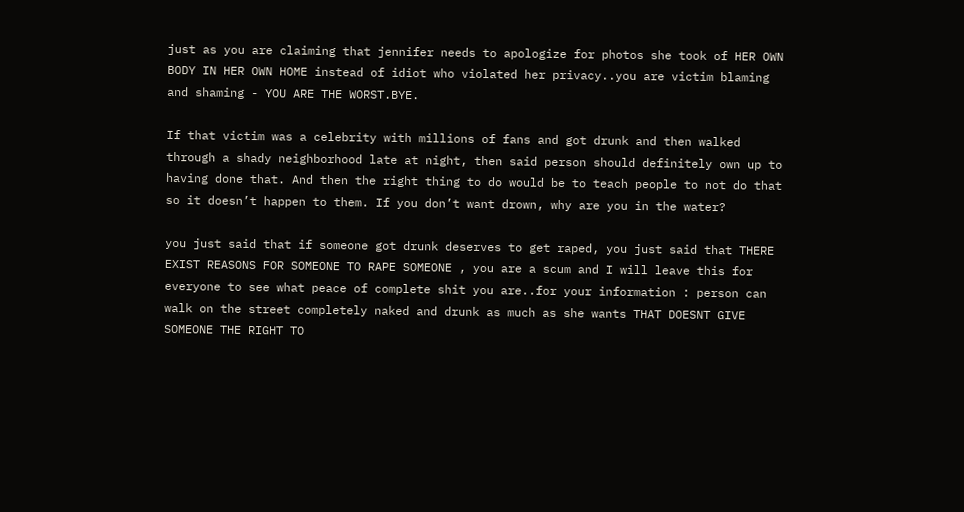just as you are claiming that jennifer needs to apologize for photos she took of HER OWN BODY IN HER OWN HOME instead of idiot who violated her privacy..you are victim blaming and shaming - YOU ARE THE WORST.BYE.

If that victim was a celebrity with millions of fans and got drunk and then walked through a shady neighborhood late at night, then said person should definitely own up to having done that. And then the right thing to do would be to teach people to not do that so it doesn’t happen to them. If you don’t want drown, why are you in the water?

you just said that if someone got drunk deserves to get raped, you just said that THERE EXIST REASONS FOR SOMEONE TO RAPE SOMEONE , you are a scum and I will leave this for everyone to see what peace of complete shit you are..for your information : person can walk on the street completely naked and drunk as much as she wants THAT DOESNT GIVE SOMEONE THE RIGHT TO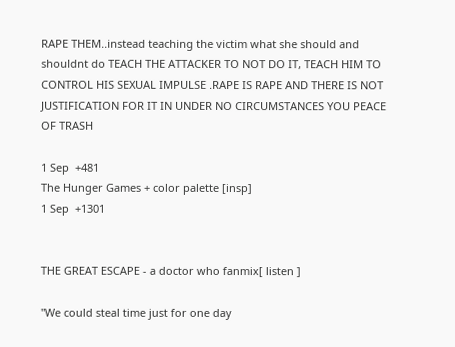RAPE THEM..instead teaching the victim what she should and shouldnt do TEACH THE ATTACKER TO NOT DO IT, TEACH HIM TO CONTROL HIS SEXUAL IMPULSE .RAPE IS RAPE AND THERE IS NOT JUSTIFICATION FOR IT IN UNDER NO CIRCUMSTANCES YOU PEACE OF TRASH

1 Sep  +481
The Hunger Games + color palette [insp]
1 Sep  +1301


THE GREAT ESCAPE - a doctor who fanmix[ listen ]

"We could steal time just for one day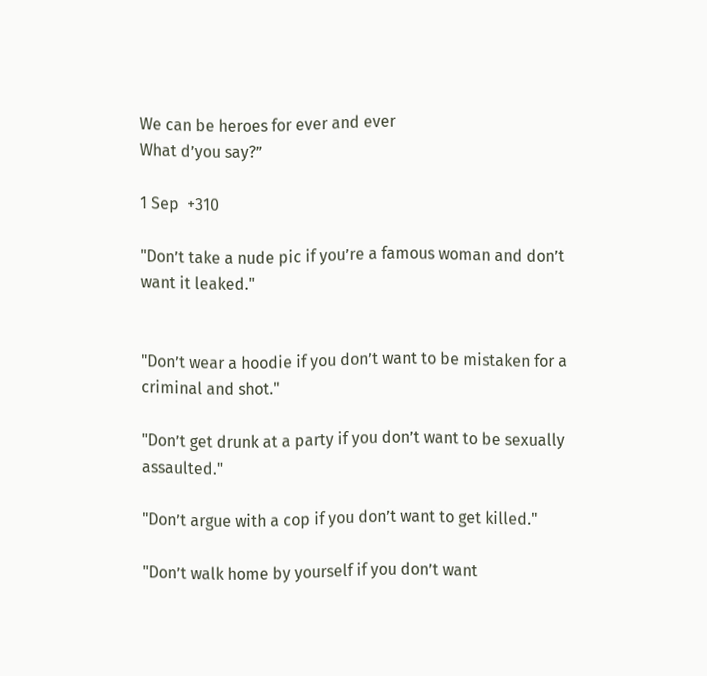We can be heroes for ever and ever
What d’you say?”

1 Sep  +310

"Don’t take a nude pic if you’re a famous woman and don’t want it leaked."


"Don’t wear a hoodie if you don’t want to be mistaken for a criminal and shot."

"Don’t get drunk at a party if you don’t want to be sexually assaulted."

"Don’t argue with a cop if you don’t want to get killed."

"Don’t walk home by yourself if you don’t want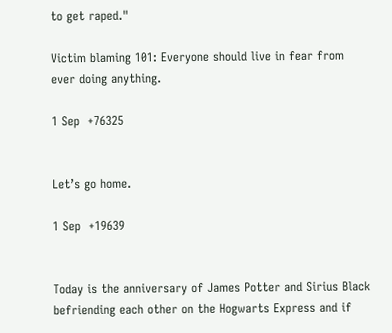to get raped."

Victim blaming 101: Everyone should live in fear from ever doing anything.

1 Sep  +76325


Let’s go home.

1 Sep  +19639


Today is the anniversary of James Potter and Sirius Black befriending each other on the Hogwarts Express and if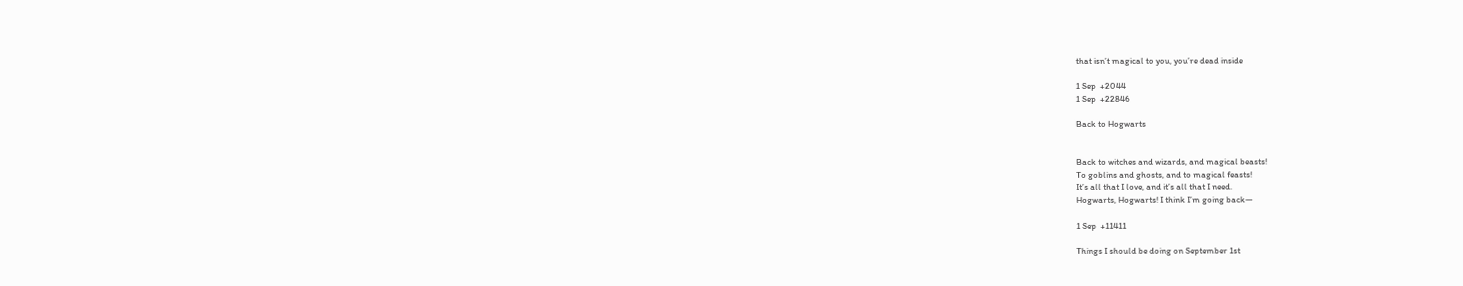that isn’t magical to you, you’re dead inside

1 Sep  +2044
1 Sep  +22846

Back to Hogwarts


Back to witches and wizards, and magical beasts!
To goblins and ghosts, and to magical feasts!
It’s all that I love, and it’s all that I need.
Hogwarts, Hogwarts! I think I’m going back—

1 Sep  +11411

Things I should be doing on September 1st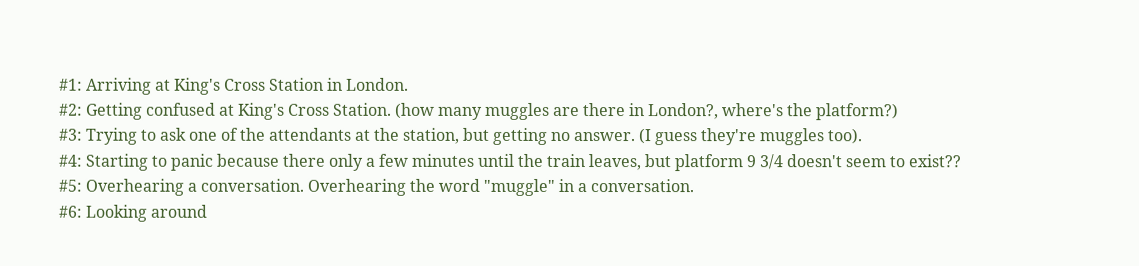#1: Arriving at King's Cross Station in London.
#2: Getting confused at King's Cross Station. (how many muggles are there in London?, where's the platform?)
#3: Trying to ask one of the attendants at the station, but getting no answer. (I guess they're muggles too).
#4: Starting to panic because there only a few minutes until the train leaves, but platform 9 3/4 doesn't seem to exist??
#5: Overhearing a conversation. Overhearing the word "muggle" in a conversation.
#6: Looking around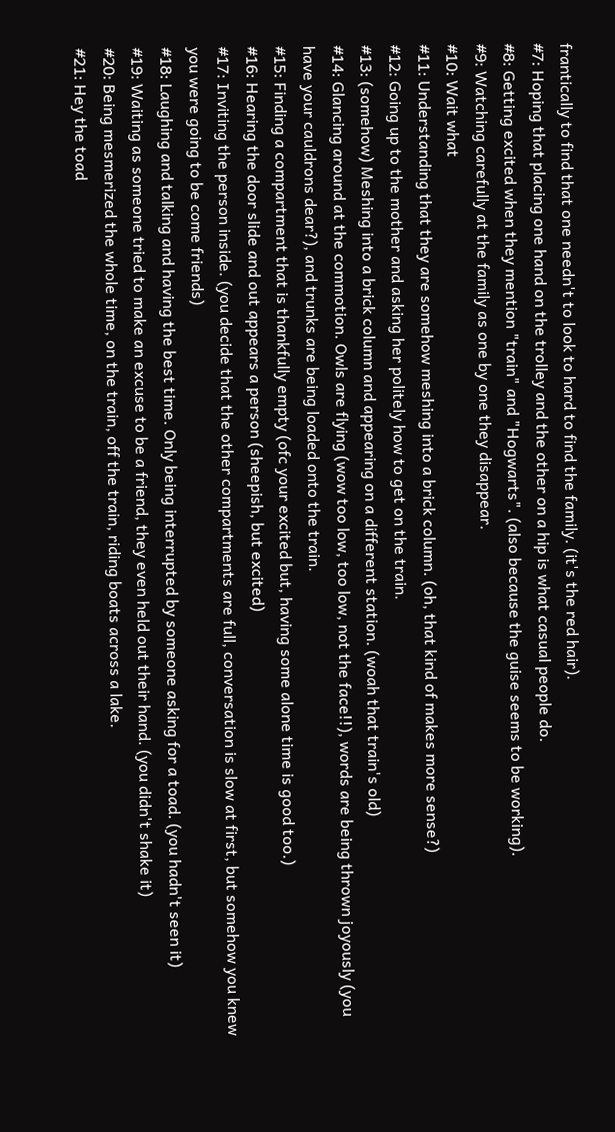frantically to find that one needn't to look to hard to find the family. (it's the red hair).
#7: Hoping that placing one hand on the trolley and the other on a hip is what casual people do.
#8: Getting excited when they mention "train" and "Hogwarts". (also because the guise seems to be working).
#9: Watching carefully at the family as one by one they disappear.
#10: Wait what
#11: Understanding that they are somehow meshing into a brick column. (oh, that kind of makes more sense?)
#12: Going up to the mother and asking her politely how to get on the train.
#13: (somehow) Meshing into a brick column and appearing on a different station. (woah that train's old)
#14: Glancing around at the commotion. Owls are flying (wow too low, too low, not the face!!), words are being thrown joyously (you have your cauldrons dear?), and trunks are being loaded onto the train.
#15: Finding a compartment that is thankfully empty (ofc your excited but, having some alone time is good too.)
#16: Hearing the door slide and out appears a person (sheepish, but excited)
#17: Inviting the person inside. (you decide that the other compartments are full, conversation is slow at first, but somehow you knew you were going to be come friends)
#18: Laughing and talking and having the best time. Only being interrupted by someone asking for a toad. (you hadn't seen it)
#19: Waiting as someone tried to make an excuse to be a friend, they even held out their hand. (you didn't shake it)
#20: Being mesmerized the whole time, on the train, off the train, riding boats across a lake.
#21: Hey the toad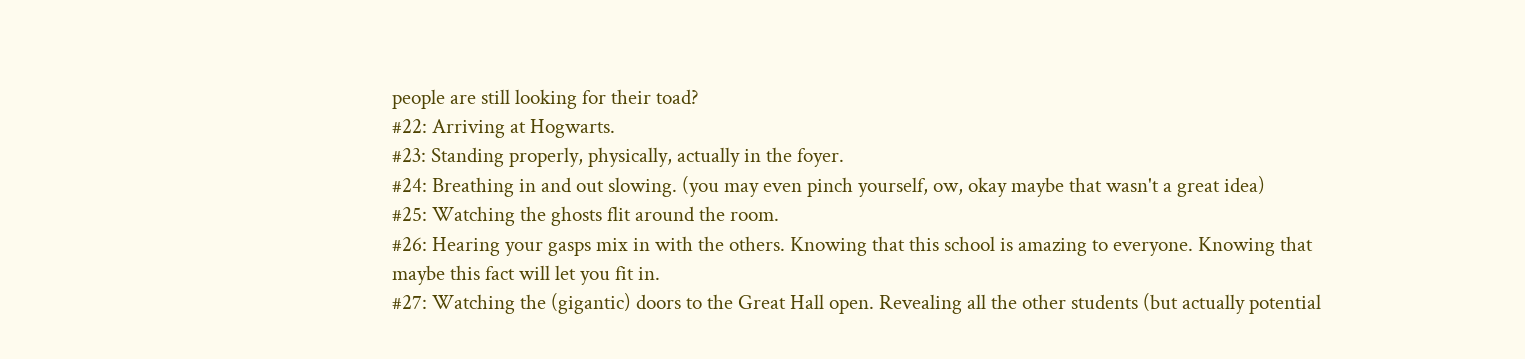people are still looking for their toad?
#22: Arriving at Hogwarts.
#23: Standing properly, physically, actually in the foyer.
#24: Breathing in and out slowing. (you may even pinch yourself, ow, okay maybe that wasn't a great idea)
#25: Watching the ghosts flit around the room.
#26: Hearing your gasps mix in with the others. Knowing that this school is amazing to everyone. Knowing that maybe this fact will let you fit in.
#27: Watching the (gigantic) doors to the Great Hall open. Revealing all the other students (but actually potential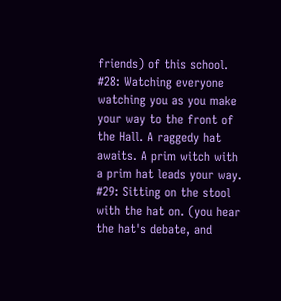friends) of this school.
#28: Watching everyone watching you as you make your way to the front of the Hall. A raggedy hat awaits. A prim witch with a prim hat leads your way.
#29: Sitting on the stool with the hat on. (you hear the hat's debate, and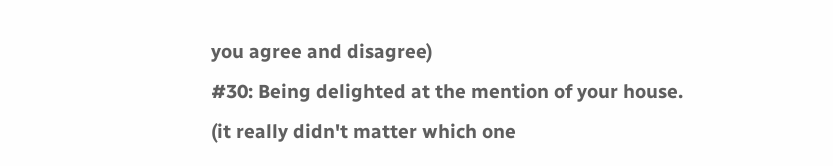you agree and disagree)
#30: Being delighted at the mention of your house. (it really didn't matter which one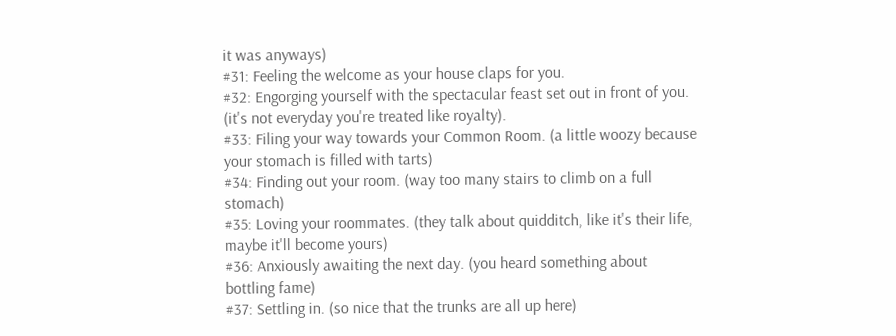it was anyways)
#31: Feeling the welcome as your house claps for you.
#32: Engorging yourself with the spectacular feast set out in front of you. (it's not everyday you're treated like royalty).
#33: Filing your way towards your Common Room. (a little woozy because your stomach is filled with tarts)
#34: Finding out your room. (way too many stairs to climb on a full stomach)
#35: Loving your roommates. (they talk about quidditch, like it's their life, maybe it'll become yours)
#36: Anxiously awaiting the next day. (you heard something about bottling fame)
#37: Settling in. (so nice that the trunks are all up here)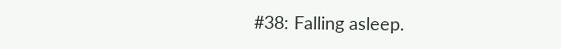#38: Falling asleep.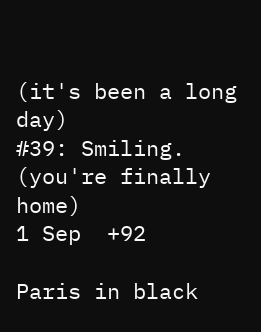(it's been a long day)
#39: Smiling. (you're finally home)
1 Sep  +92

Paris in black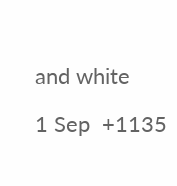and white

1 Sep  +1135